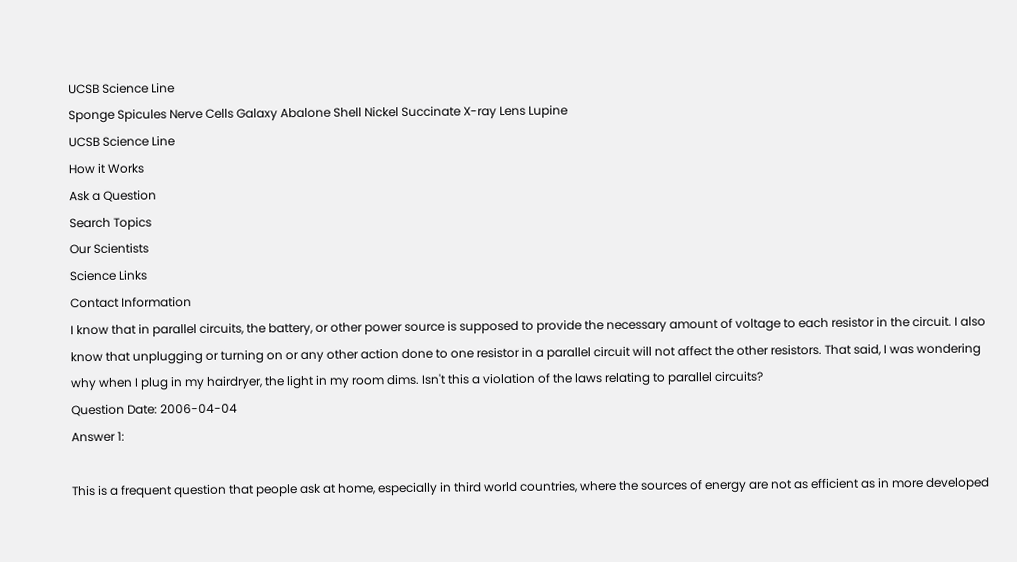UCSB Science Line
Sponge Spicules Nerve Cells Galaxy Abalone Shell Nickel Succinate X-ray Lens Lupine
UCSB Science Line
How it Works
Ask a Question
Search Topics
Our Scientists
Science Links
Contact Information
I know that in parallel circuits, the battery, or other power source is supposed to provide the necessary amount of voltage to each resistor in the circuit. I also know that unplugging or turning on or any other action done to one resistor in a parallel circuit will not affect the other resistors. That said, I was wondering why when I plug in my hairdryer, the light in my room dims. Isn't this a violation of the laws relating to parallel circuits?
Question Date: 2006-04-04
Answer 1:

This is a frequent question that people ask at home, especially in third world countries, where the sources of energy are not as efficient as in more developed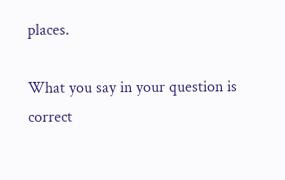places.

What you say in your question is correct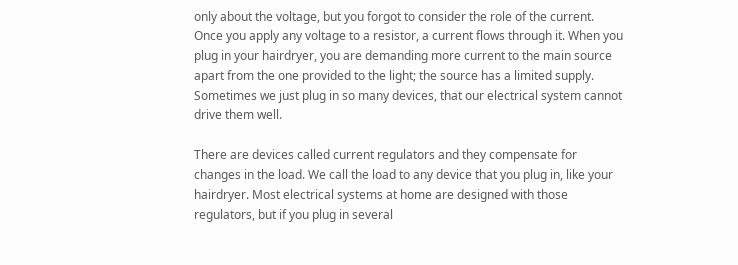only about the voltage, but you forgot to consider the role of the current. Once you apply any voltage to a resistor, a current flows through it. When you plug in your hairdryer, you are demanding more current to the main source apart from the one provided to the light; the source has a limited supply. Sometimes we just plug in so many devices, that our electrical system cannot drive them well.

There are devices called current regulators and they compensate for changes in the load. We call the load to any device that you plug in, like your hairdryer. Most electrical systems at home are designed with those regulators, but if you plug in several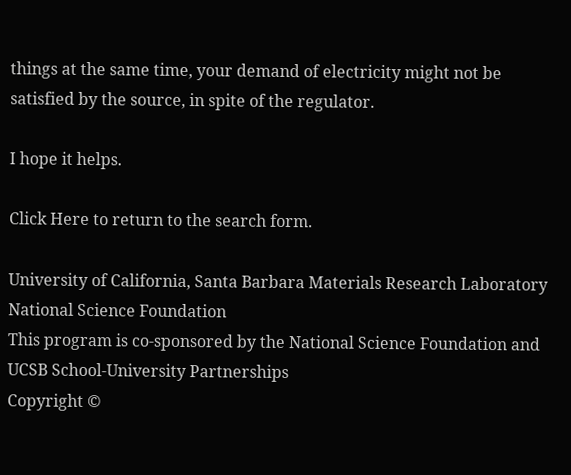things at the same time, your demand of electricity might not be satisfied by the source, in spite of the regulator.

I hope it helps.

Click Here to return to the search form.

University of California, Santa Barbara Materials Research Laboratory National Science Foundation
This program is co-sponsored by the National Science Foundation and UCSB School-University Partnerships
Copyright ©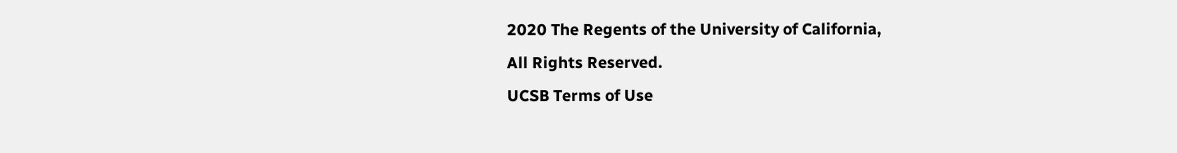2020 The Regents of the University of California,
All Rights Reserved.
UCSB Terms of Use